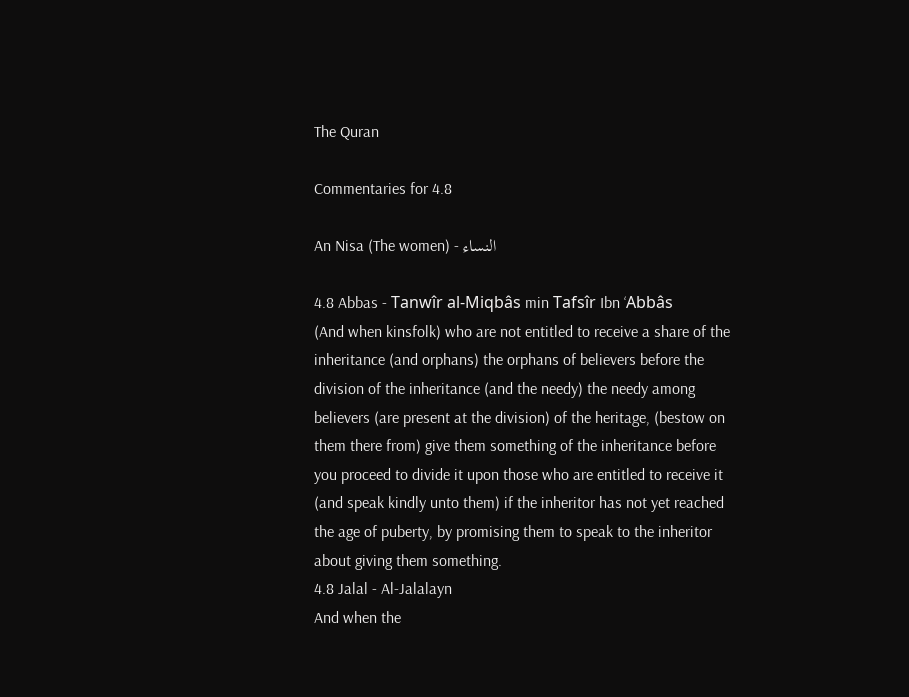The Quran

Commentaries for 4.8

An Nisa (The women) - النساء

4.8 Abbas - Tanwîr al-Miqbâs min Tafsîr Ibn ‘Abbâs
(And when kinsfolk) who are not entitled to receive a share of the inheritance (and orphans) the orphans of believers before the division of the inheritance (and the needy) the needy among believers (are present at the division) of the heritage, (bestow on them there from) give them something of the inheritance before you proceed to divide it upon those who are entitled to receive it (and speak kindly unto them) if the inheritor has not yet reached the age of puberty, by promising them to speak to the inheritor about giving them something.
4.8 Jalal - Al-Jalalayn
And when the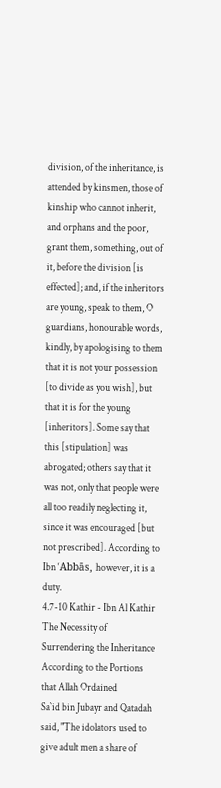division, of the inheritance, is attended by kinsmen, those of kinship who cannot inherit, and orphans and the poor, grant them, something, out of it, before the division [is effected]; and, if the inheritors are young, speak to them, O guardians, honourable words, kindly, by apologising to them that it is not your possession [to divide as you wish], but that it is for the young [inheritors]. Some say that this [stipulation] was abrogated; others say that it was not, only that people were all too readily neglecting it, since it was encouraged [but not prescribed]. According to Ibn ‘Abbās, however, it is a duty.
4.7-10 Kathir - Ibn Al Kathir
The Necessity of Surrendering the Inheritance According to the Portions that Allah Ordained
Sa`id bin Jubayr and Qatadah said, "The idolators used to give adult men a share of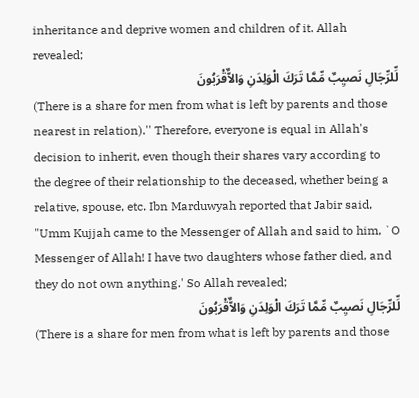inheritance and deprive women and children of it. Allah revealed;
لِّلرِّجَالِ نَصيِبٌ مِّمَّا تَرَكَ الْوَلِدَنِ وَالاٌّقْرَبُونَ
(There is a share for men from what is left by parents and those nearest in relation).'' Therefore, everyone is equal in Allah's decision to inherit, even though their shares vary according to the degree of their relationship to the deceased, whether being a relative, spouse, etc. Ibn Marduwyah reported that Jabir said, "Umm Kujjah came to the Messenger of Allah and said to him, `O Messenger of Allah! I have two daughters whose father died, and they do not own anything.' So Allah revealed;
لِّلرِّجَالِ نَصيِبٌ مِّمَّا تَرَكَ الْوَلِدَنِ وَالاٌّقْرَبُونَ
(There is a share for men from what is left by parents and those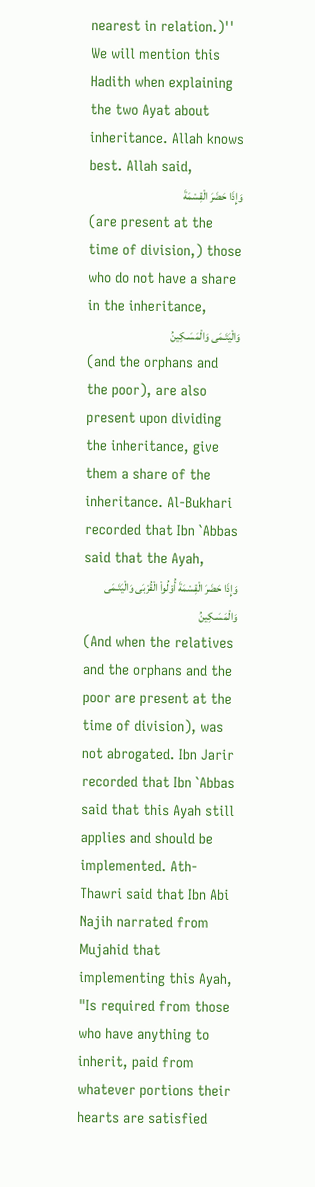nearest in relation.)'' We will mention this Hadith when explaining the two Ayat about inheritance. Allah knows best. Allah said,
وَإِذَا حَضَرَ الْقِسْمَةَ
(are present at the time of division,) those who do not have a share in the inheritance,
وَالْيَتَـمَى وَالْمَسَـكِينُ
(and the orphans and the poor), are also present upon dividing the inheritance, give them a share of the inheritance. Al-Bukhari recorded that Ibn `Abbas said that the Ayah,
وَإِذَا حَضَرَ الْقِسْمَةَ أُوْلُواْ الْقُرْبَى وَالْيَتَـمَى وَالْمَسَـكِينُ
(And when the relatives and the orphans and the poor are present at the time of division), was not abrogated. Ibn Jarir recorded that Ibn `Abbas said that this Ayah still applies and should be implemented. Ath-Thawri said that Ibn Abi Najih narrated from Mujahid that implementing this Ayah, "Is required from those who have anything to inherit, paid from whatever portions their hearts are satisfied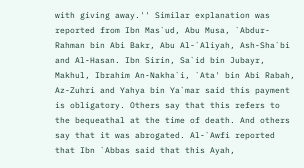with giving away.'' Similar explanation was reported from Ibn Mas`ud, Abu Musa, `Abdur-Rahman bin Abi Bakr, Abu Al-`Aliyah, Ash-Sha`bi and Al-Hasan. Ibn Sirin, Sa`id bin Jubayr, Makhul, Ibrahim An-Nakha`i, `Ata' bin Abi Rabah, Az-Zuhri and Yahya bin Ya`mar said this payment is obligatory. Others say that this refers to the bequeathal at the time of death. And others say that it was abrogated. Al-`Awfi reported that Ibn `Abbas said that this Ayah,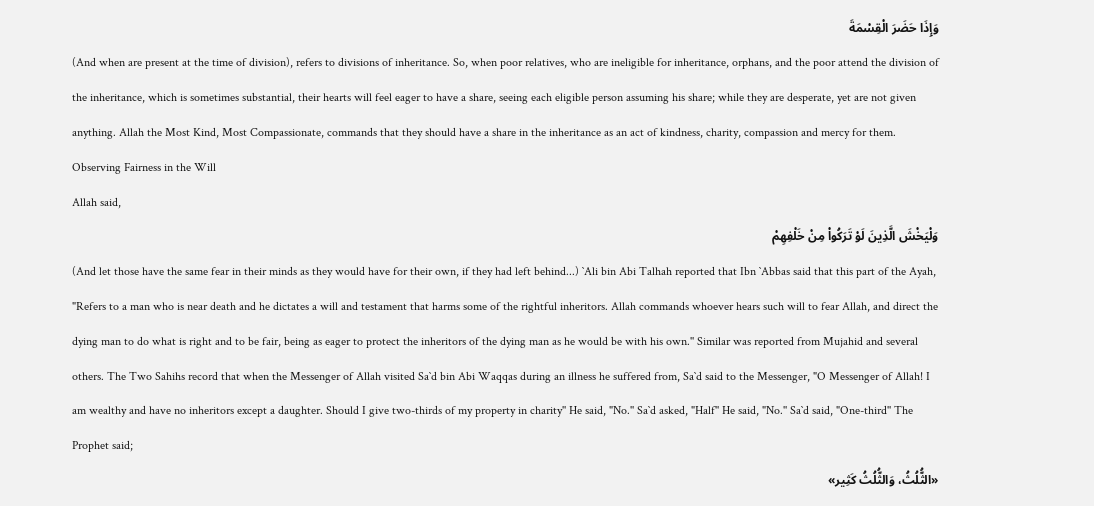وَإِذَا حَضَرَ الْقِسْمَةَ
(And when are present at the time of division), refers to divisions of inheritance. So, when poor relatives, who are ineligible for inheritance, orphans, and the poor attend the division of the inheritance, which is sometimes substantial, their hearts will feel eager to have a share, seeing each eligible person assuming his share; while they are desperate, yet are not given anything. Allah the Most Kind, Most Compassionate, commands that they should have a share in the inheritance as an act of kindness, charity, compassion and mercy for them.
Observing Fairness in the Will
Allah said,
وَلْيَخْشَ الَّذِينَ لَوْ تَرَكُواْ مِنْ خَلْفِهِمْ
(And let those have the same fear in their minds as they would have for their own, if they had left behind...) `Ali bin Abi Talhah reported that Ibn `Abbas said that this part of the Ayah, "Refers to a man who is near death and he dictates a will and testament that harms some of the rightful inheritors. Allah commands whoever hears such will to fear Allah, and direct the dying man to do what is right and to be fair, being as eager to protect the inheritors of the dying man as he would be with his own.'' Similar was reported from Mujahid and several others. The Two Sahihs record that when the Messenger of Allah visited Sa`d bin Abi Waqqas during an illness he suffered from, Sa`d said to the Messenger, "O Messenger of Allah! I am wealthy and have no inheritors except a daughter. Should I give two-thirds of my property in charity'' He said, "No.'' Sa`d asked, "Half'' He said, "No.'' Sa`d said, "One-third'' The Prophet said;
«الثُّلُثُ، وَالثُّلُثُ كَثِير»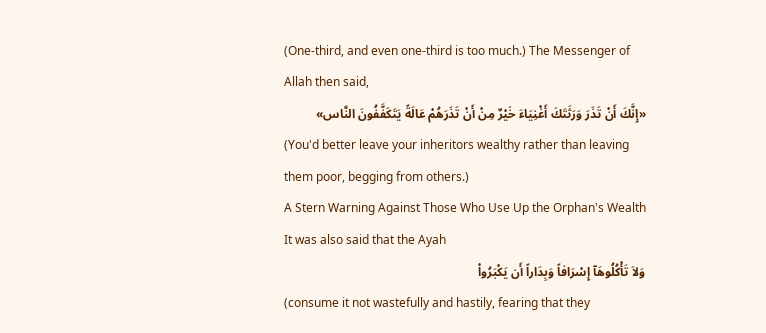(One-third, and even one-third is too much.) The Messenger of Allah then said,
«إِنَّكَ أَنْ تَذَرَ وَرَثَتَكَ أَغْنِيَاءَ خَيْرٌ مِنْ أَنْ تَذَرَهُمْ عَالَةً يَتَكَفَّفُونَ النَّاس»
(You'd better leave your inheritors wealthy rather than leaving them poor, begging from others.)
A Stern Warning Against Those Who Use Up the Orphan's Wealth
It was also said that the Ayah
وَلاَ تَأْكُلُوهَآ إِسْرَافاً وَبِدَاراً أَن يَكْبَرُواْ
(consume it not wastefully and hastily, fearing that they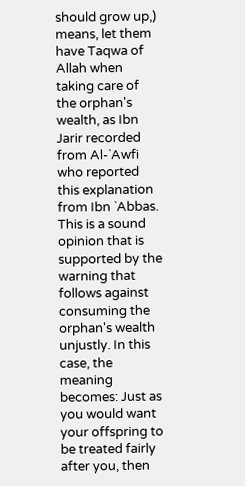should grow up,) means, let them have Taqwa of Allah when taking care of the orphan's wealth, as Ibn Jarir recorded from Al-`Awfi who reported this explanation from Ibn `Abbas. This is a sound opinion that is supported by the warning that follows against consuming the orphan's wealth unjustly. In this case, the meaning becomes: Just as you would want your offspring to be treated fairly after you, then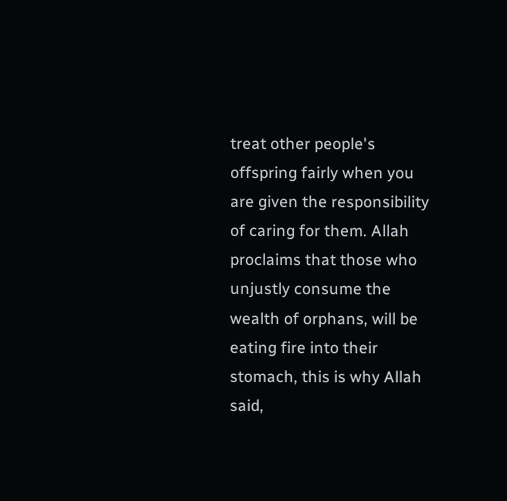treat other people's offspring fairly when you are given the responsibility of caring for them. Allah proclaims that those who unjustly consume the wealth of orphans, will be eating fire into their stomach, this is why Allah said,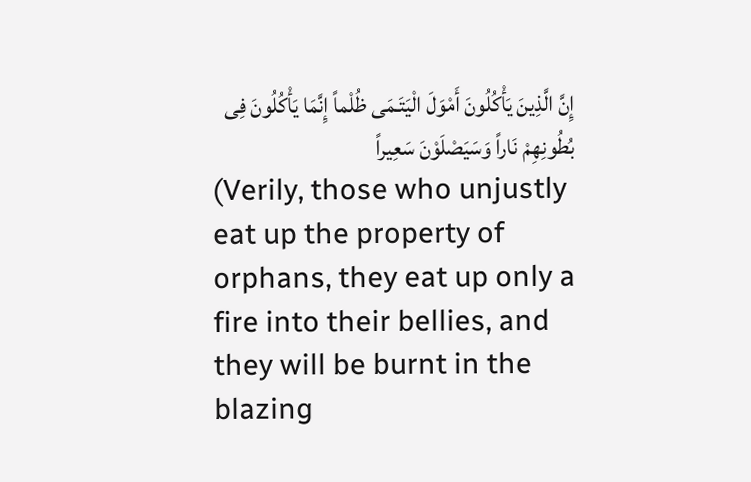إِنَّ الَّذِينَ يَأْكُلُونَ أَمْوَلَ الْيَتَـمَى ظُلْماً إِنَّمَا يَأْكُلُونَ فِى بُطُونِهِمْ نَاراً وَسَيَصْلَوْنَ سَعِيراً
(Verily, those who unjustly eat up the property of orphans, they eat up only a fire into their bellies, and they will be burnt in the blazing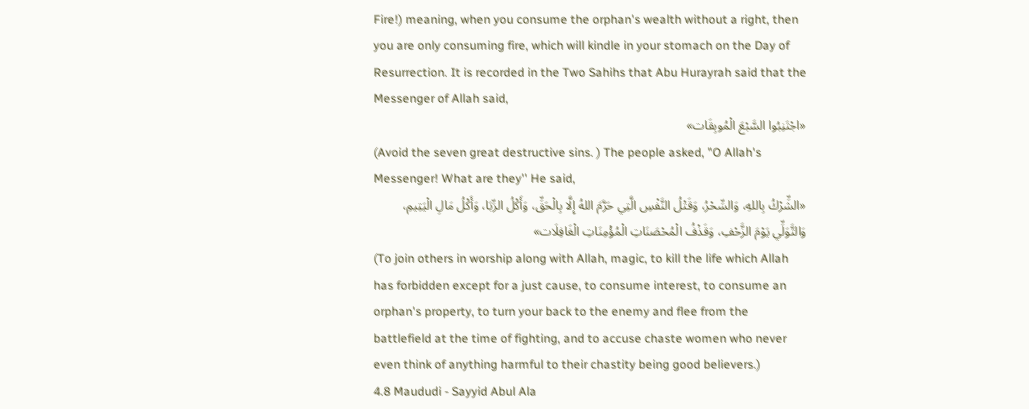Fire!) meaning, when you consume the orphan's wealth without a right, then you are only consuming fire, which will kindle in your stomach on the Day of Resurrection. It is recorded in the Two Sahihs that Abu Hurayrah said that the Messenger of Allah said,
«اجْتَنِبُوا السَّبْعَ الْمُوبِقَات»
(Avoid the seven great destructive sins. ) The people asked, "O Allah's Messenger! What are they'' He said,
«الشِّرْكُ بِاللهِ، وَالسِّحْرُ، وَقَتْلُ النَّفْسِ الَّتِي حَرَّمَ اللهُ إِلَّا بِالْحَقِّ، وَأَكْلُ الرِّبَا، وَأَكْلُ مَالِ الْيَتِيمِ، وَالتَّوَلِّي يَوْمَ الزَّحْفِ، وَقَذْفُ الْمُحْصَنَاتِ الْمُؤْمِنَاتِ الْغَافِلَات»
(To join others in worship along with Allah, magic, to kill the life which Allah has forbidden except for a just cause, to consume interest, to consume an orphan's property, to turn your back to the enemy and flee from the battlefield at the time of fighting, and to accuse chaste women who never even think of anything harmful to their chastity being good believers.)
4.8 Maududi - Sayyid Abul Ala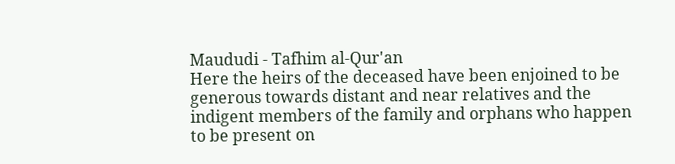Maududi - Tafhim al-Qur'an
Here the heirs of the deceased have been enjoined to be generous towards distant and near relatives and the indigent members of the family and orphans who happen to be present on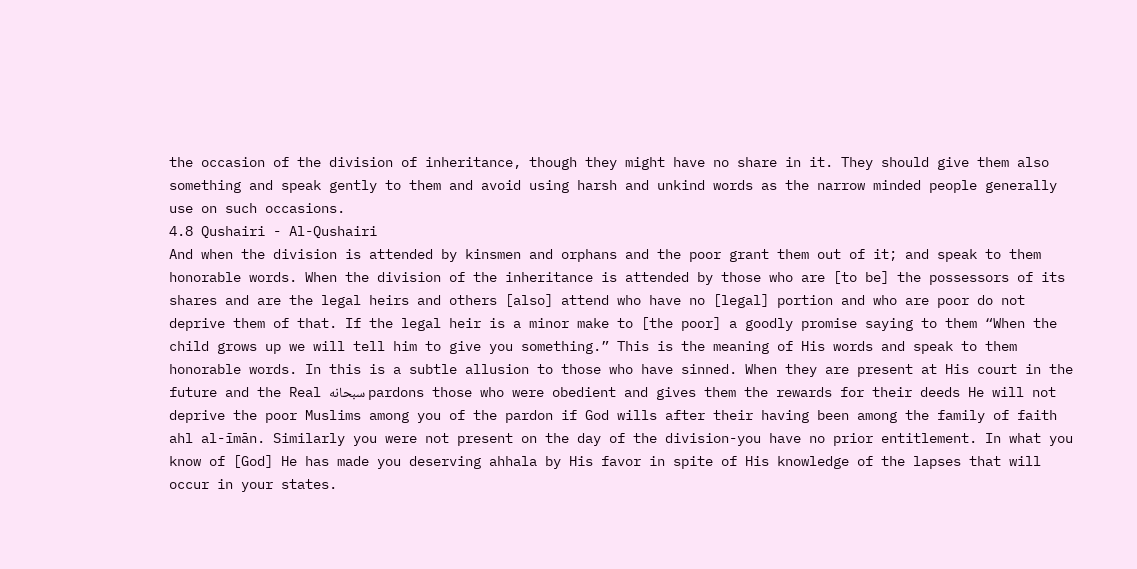the occasion of the division of inheritance, though they might have no share in it. They should give them also something and speak gently to them and avoid using harsh and unkind words as the narrow minded people generally use on such occasions.
4.8 Qushairi - Al-Qushairi
And when the division is attended by kinsmen and orphans and the poor grant them out of it; and speak to them honorable words. When the division of the inheritance is attended by those who are [to be] the possessors of its shares and are the legal heirs and others [also] attend who have no [legal] portion and who are poor do not deprive them of that. If the legal heir is a minor make to [the poor] a goodly promise saying to them “When the child grows up we will tell him to give you something.” This is the meaning of His words and speak to them honorable words. In this is a subtle allusion to those who have sinned. When they are present at His court in the future and the Real سبحانه pardons those who were obedient and gives them the rewards for their deeds He will not deprive the poor Muslims among you of the pardon if God wills after their having been among the family of faith ahl al-īmān. Similarly you were not present on the day of the division-you have no prior entitlement. In what you know of [God] He has made you deserving ahhala by His favor in spite of His knowledge of the lapses that will occur in your states.